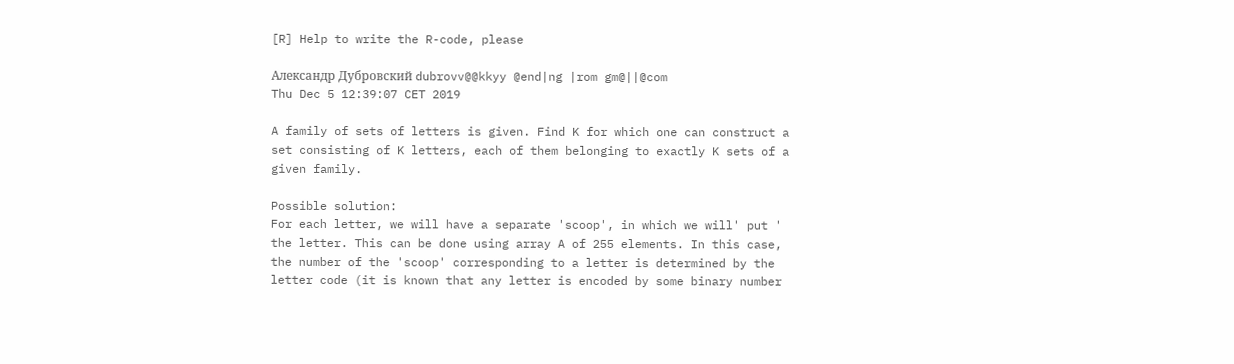[R] Help to write the R-code, please

Александр Дубровский dubrovv@@kkyy @end|ng |rom gm@||@com
Thu Dec 5 12:39:07 CET 2019

A family of sets of letters is given. Find K for which one can construct a
set consisting of K letters, each of them belonging to exactly K sets of a
given family.

Possible solution:
For each letter, we will have a separate 'scoop', in which we will' put '
the letter. This can be done using array A of 255 elements. In this case,
the number of the 'scoop' corresponding to a letter is determined by the
letter code (it is known that any letter is encoded by some binary number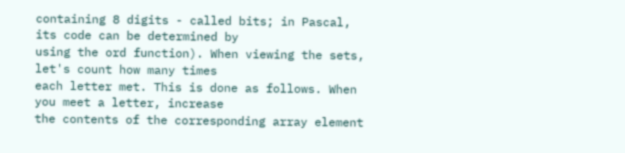containing 8 digits - called bits; in Pascal, its code can be determined by
using the ord function). When viewing the sets, let's count how many times
each letter met. This is done as follows. When you meet a letter, increase
the contents of the corresponding array element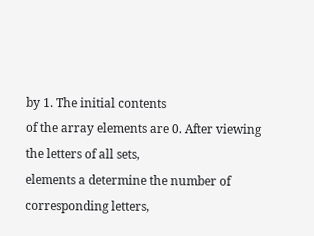by 1. The initial contents
of the array elements are 0. After viewing the letters of all sets,
elements a determine the number of corresponding letters,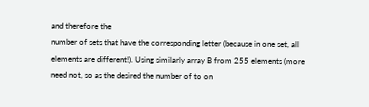and therefore the
number of sets that have the corresponding letter (because in one set, all
elements are different!). Using similarly array B from 255 elements (more
need not, so as the desired the number of to on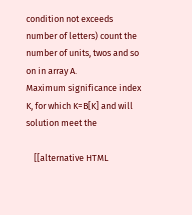condition not exceeds
number of letters) count the number of units, twos and so on in array A.
Maximum significance index K, for which K=B[K] and will solution meet the

    [[alternative HTML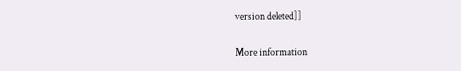version deleted]]

More information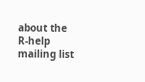about the R-help mailing list